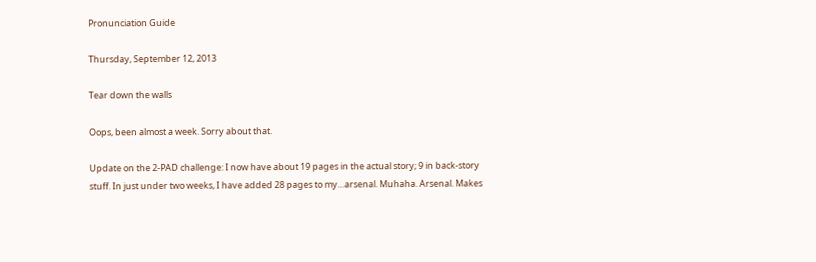Pronunciation Guide

Thursday, September 12, 2013

Tear down the walls

Oops, been almost a week. Sorry about that.

Update on the 2-PAD challenge: I now have about 19 pages in the actual story; 9 in back-story stuff. In just under two weeks, I have added 28 pages to my…arsenal. Muhaha. Arsenal. Makes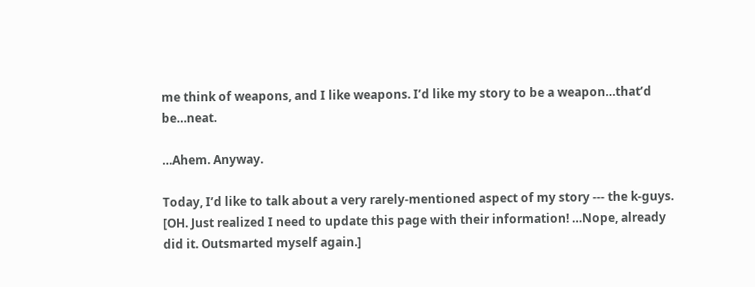me think of weapons, and I like weapons. I’d like my story to be a weapon…that’d be…neat.

…Ahem. Anyway.

Today, I’d like to talk about a very rarely-mentioned aspect of my story --- the k-guys. [OH. Just realized I need to update this page with their information! …Nope, already did it. Outsmarted myself again.]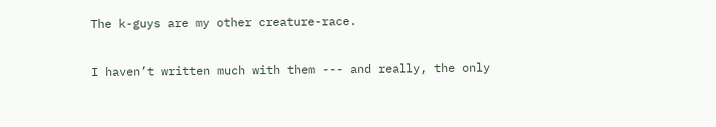The k-guys are my other creature-race.

I haven’t written much with them --- and really, the only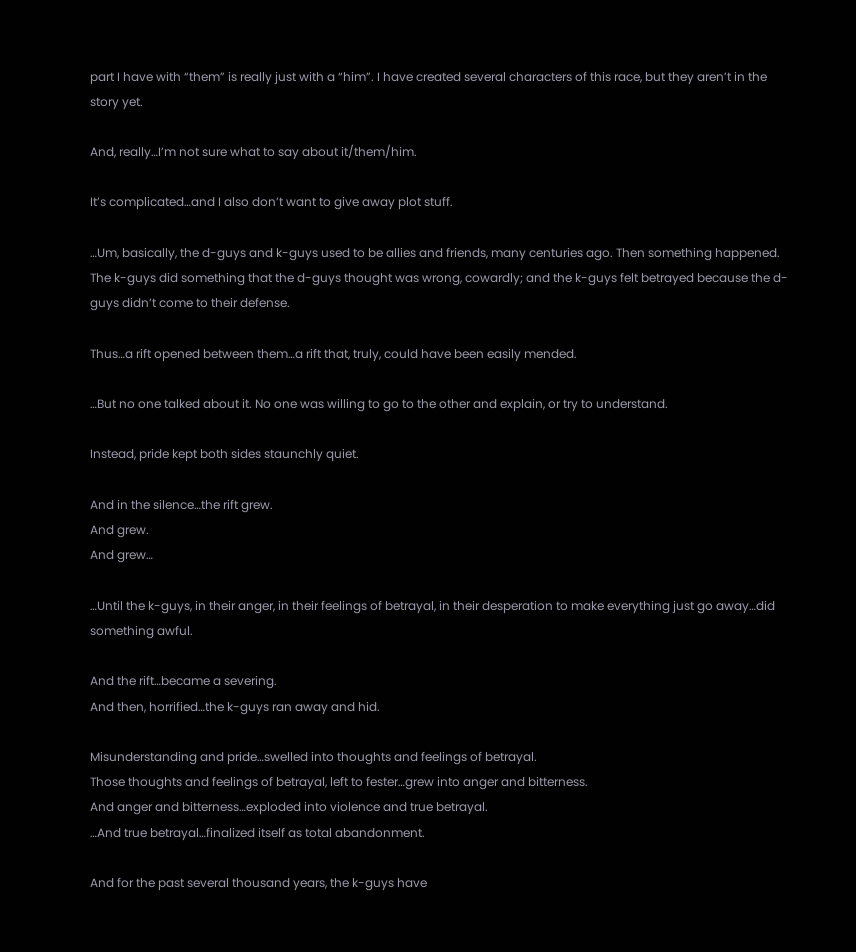part I have with “them” is really just with a “him”. I have created several characters of this race, but they aren’t in the story yet.

And, really…I’m not sure what to say about it/them/him.

It’s complicated…and I also don’t want to give away plot stuff.

…Um, basically, the d-guys and k-guys used to be allies and friends, many centuries ago. Then something happened. The k-guys did something that the d-guys thought was wrong, cowardly; and the k-guys felt betrayed because the d-guys didn’t come to their defense.

Thus…a rift opened between them…a rift that, truly, could have been easily mended.

…But no one talked about it. No one was willing to go to the other and explain, or try to understand.

Instead, pride kept both sides staunchly quiet.

And in the silence…the rift grew.
And grew.
And grew…

…Until the k-guys, in their anger, in their feelings of betrayal, in their desperation to make everything just go away…did something awful.

And the rift…became a severing.
And then, horrified…the k-guys ran away and hid.

Misunderstanding and pride…swelled into thoughts and feelings of betrayal.
Those thoughts and feelings of betrayal, left to fester…grew into anger and bitterness.
And anger and bitterness…exploded into violence and true betrayal.
…And true betrayal…finalized itself as total abandonment.

And for the past several thousand years, the k-guys have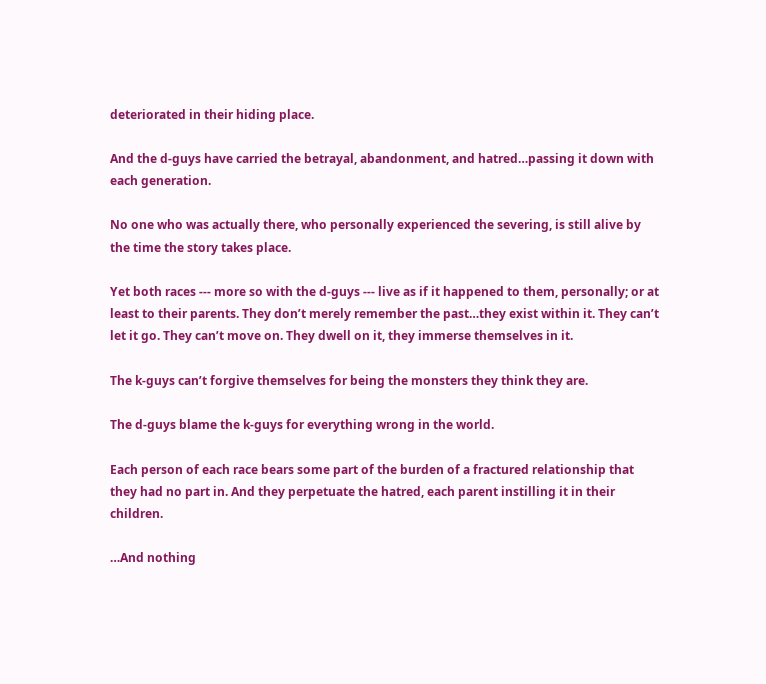deteriorated in their hiding place.

And the d-guys have carried the betrayal, abandonment, and hatred…passing it down with each generation.

No one who was actually there, who personally experienced the severing, is still alive by the time the story takes place.

Yet both races --- more so with the d-guys --- live as if it happened to them, personally; or at least to their parents. They don’t merely remember the past…they exist within it. They can’t let it go. They can’t move on. They dwell on it, they immerse themselves in it.

The k-guys can’t forgive themselves for being the monsters they think they are.

The d-guys blame the k-guys for everything wrong in the world.

Each person of each race bears some part of the burden of a fractured relationship that they had no part in. And they perpetuate the hatred, each parent instilling it in their children.

…And nothing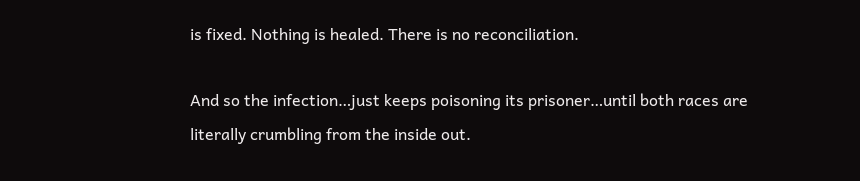is fixed. Nothing is healed. There is no reconciliation.

And so the infection…just keeps poisoning its prisoner…until both races are literally crumbling from the inside out.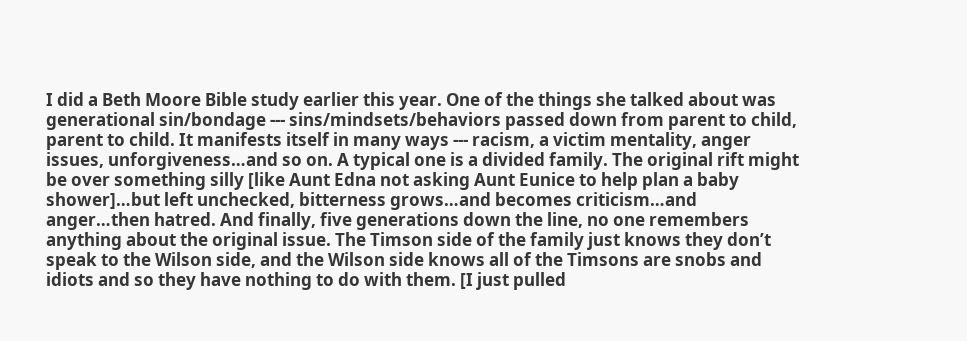I did a Beth Moore Bible study earlier this year. One of the things she talked about was generational sin/bondage --- sins/mindsets/behaviors passed down from parent to child, parent to child. It manifests itself in many ways --- racism, a victim mentality, anger issues, unforgiveness…and so on. A typical one is a divided family. The original rift might be over something silly [like Aunt Edna not asking Aunt Eunice to help plan a baby shower]…but left unchecked, bitterness grows…and becomes criticism…and anger…then hatred. And finally, five generations down the line, no one remembers anything about the original issue. The Timson side of the family just knows they don’t speak to the Wilson side, and the Wilson side knows all of the Timsons are snobs and idiots and so they have nothing to do with them. [I just pulled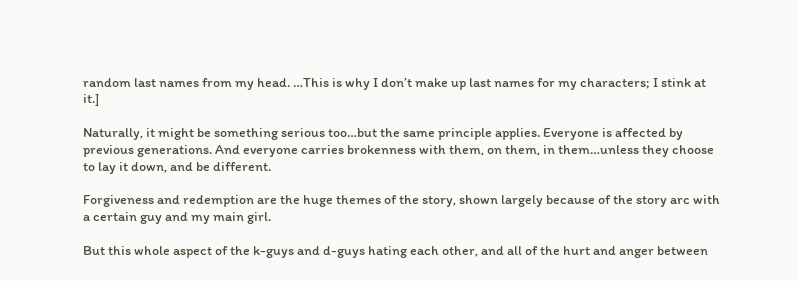random last names from my head. …This is why I don’t make up last names for my characters; I stink at it.]

Naturally, it might be something serious too…but the same principle applies. Everyone is affected by previous generations. And everyone carries brokenness with them, on them, in them…unless they choose to lay it down, and be different.

Forgiveness and redemption are the huge themes of the story, shown largely because of the story arc with a certain guy and my main girl.

But this whole aspect of the k-guys and d-guys hating each other, and all of the hurt and anger between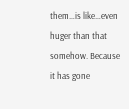them…is like…even huger than that somehow. Because it has gone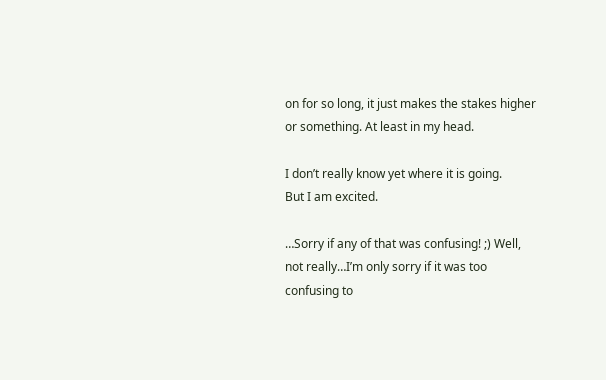on for so long, it just makes the stakes higher or something. At least in my head.

I don’t really know yet where it is going.
But I am excited.

…Sorry if any of that was confusing! ;) Well, not really…I’m only sorry if it was too confusing to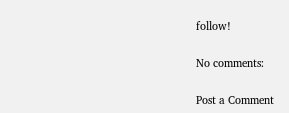follow!

No comments:

Post a Comment